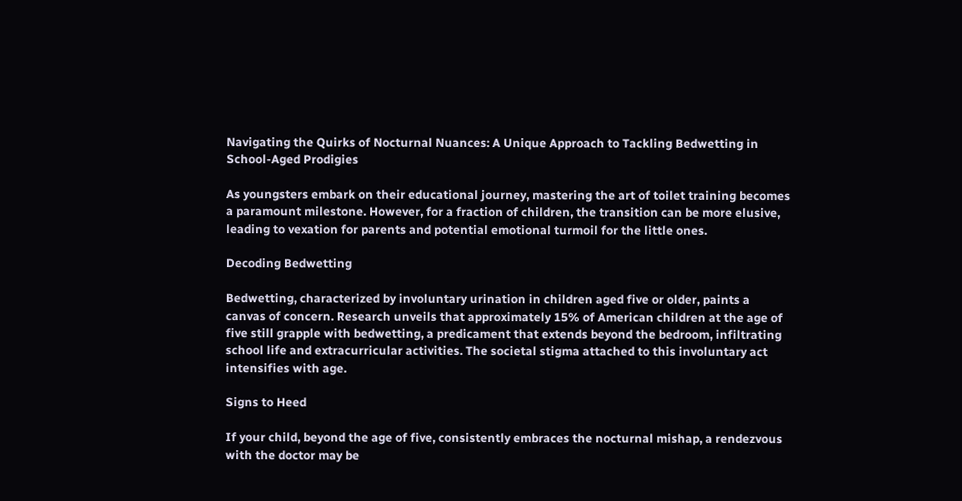Navigating the Quirks of Nocturnal Nuances: A Unique Approach to Tackling Bedwetting in School-Aged Prodigies

As youngsters embark on their educational journey, mastering the art of toilet training becomes a paramount milestone. However, for a fraction of children, the transition can be more elusive, leading to vexation for parents and potential emotional turmoil for the little ones.

Decoding Bedwetting

Bedwetting, characterized by involuntary urination in children aged five or older, paints a canvas of concern. Research unveils that approximately 15% of American children at the age of five still grapple with bedwetting, a predicament that extends beyond the bedroom, infiltrating school life and extracurricular activities. The societal stigma attached to this involuntary act intensifies with age.

Signs to Heed

If your child, beyond the age of five, consistently embraces the nocturnal mishap, a rendezvous with the doctor may be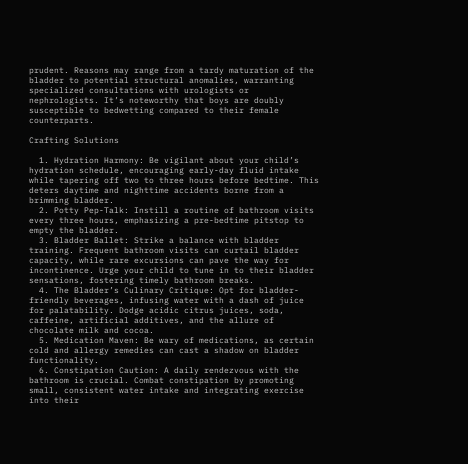prudent. Reasons may range from a tardy maturation of the bladder to potential structural anomalies, warranting specialized consultations with urologists or nephrologists. It’s noteworthy that boys are doubly susceptible to bedwetting compared to their female counterparts.

Crafting Solutions

  1. Hydration Harmony: Be vigilant about your child’s hydration schedule, encouraging early-day fluid intake while tapering off two to three hours before bedtime. This deters daytime and nighttime accidents borne from a brimming bladder.
  2. Potty Pep-Talk: Instill a routine of bathroom visits every three hours, emphasizing a pre-bedtime pitstop to empty the bladder.
  3. Bladder Ballet: Strike a balance with bladder training. Frequent bathroom visits can curtail bladder capacity, while rare excursions can pave the way for incontinence. Urge your child to tune in to their bladder sensations, fostering timely bathroom breaks.
  4. The Bladder’s Culinary Critique: Opt for bladder-friendly beverages, infusing water with a dash of juice for palatability. Dodge acidic citrus juices, soda, caffeine, artificial additives, and the allure of chocolate milk and cocoa.
  5. Medication Maven: Be wary of medications, as certain cold and allergy remedies can cast a shadow on bladder functionality.
  6. Constipation Caution: A daily rendezvous with the bathroom is crucial. Combat constipation by promoting small, consistent water intake and integrating exercise into their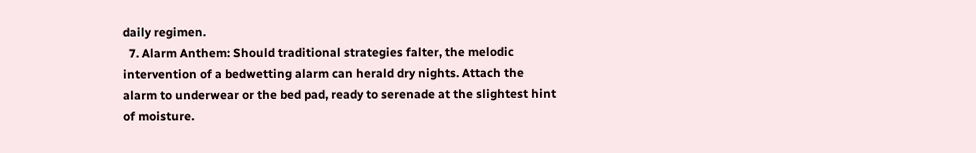daily regimen.
  7. Alarm Anthem: Should traditional strategies falter, the melodic intervention of a bedwetting alarm can herald dry nights. Attach the alarm to underwear or the bed pad, ready to serenade at the slightest hint of moisture.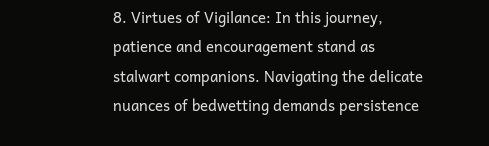8. Virtues of Vigilance: In this journey, patience and encouragement stand as stalwart companions. Navigating the delicate nuances of bedwetting demands persistence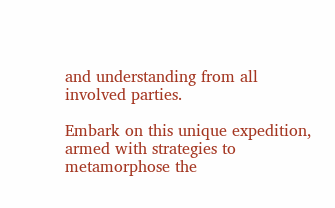and understanding from all involved parties.

Embark on this unique expedition, armed with strategies to metamorphose the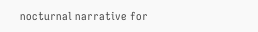nocturnal narrative for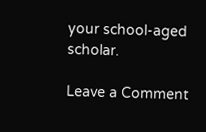your school-aged scholar.

Leave a Comment